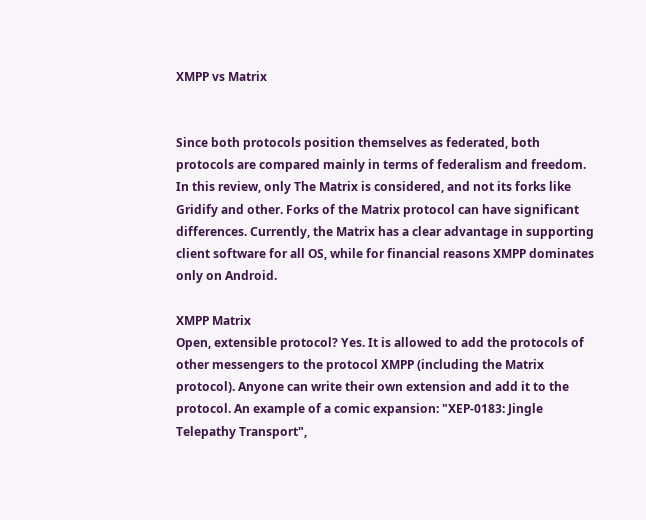XMPP vs Matrix


Since both protocols position themselves as federated, both protocols are compared mainly in terms of federalism and freedom. In this review, only The Matrix is considered, and not its forks like Gridify and other. Forks of the Matrix protocol can have significant differences. Currently, the Matrix has a clear advantage in supporting client software for all OS, while for financial reasons XMPP dominates only on Android.

XMPP Matrix
Open, extensible protocol? Yes. It is allowed to add the protocols of other messengers to the protocol XMPP (including the Matrix protocol). Anyone can write their own extension and add it to the protocol. An example of a comic expansion: "XEP-0183: Jingle Telepathy Transport",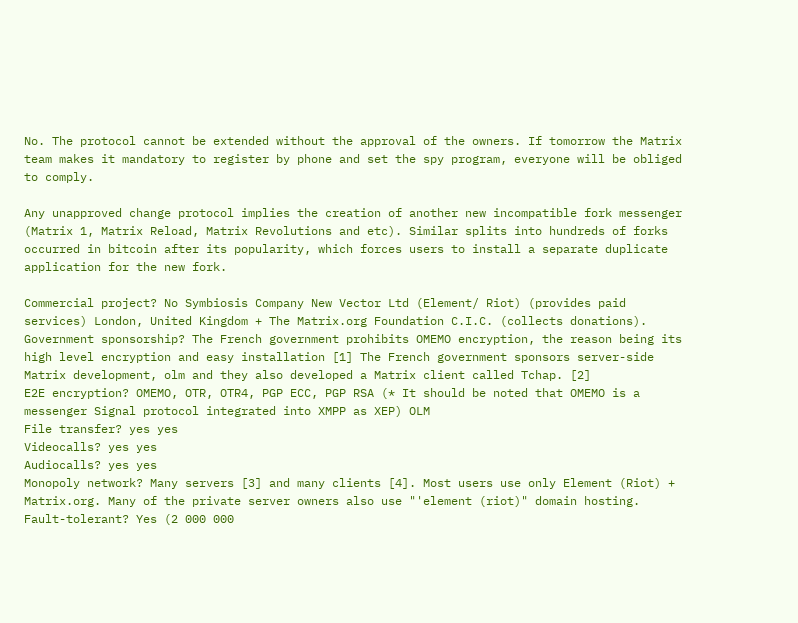No. The protocol cannot be extended without the approval of the owners. If tomorrow the Matrix team makes it mandatory to register by phone and set the spy program, everyone will be obliged to comply.

Any unapproved change protocol implies the creation of another new incompatible fork messenger (Matrix 1, Matrix Reload, Matrix Revolutions and etc). Similar splits into hundreds of forks occurred in bitcoin after its popularity, which forces users to install a separate duplicate application for the new fork.

Commercial project? No Symbiosis Company New Vector Ltd (Element/ Riot) (provides paid services) London, United Kingdom + The Matrix.org Foundation C.I.C. (collects donations).
Government sponsorship? The French government prohibits OMEMO encryption, the reason being its high level encryption and easy installation [1] The French government sponsors server-side Matrix development, olm and they also developed a Matrix client called Tchap. [2]
E2E encryption? OMEMO, OTR, OTR4, PGP ECC, PGP RSA (* It should be noted that OMEMO is a messenger Signal protocol integrated into XMPP as XEP) OLM
File transfer? yes yes
Videocalls? yes yes
Audiocalls? yes yes
Monopoly network? Many servers [3] and many clients [4]. Most users use only Element (Riot) + Matrix.org. Many of the private server owners also use "'element (riot)" domain hosting.
Fault-tolerant? Yes (2 000 000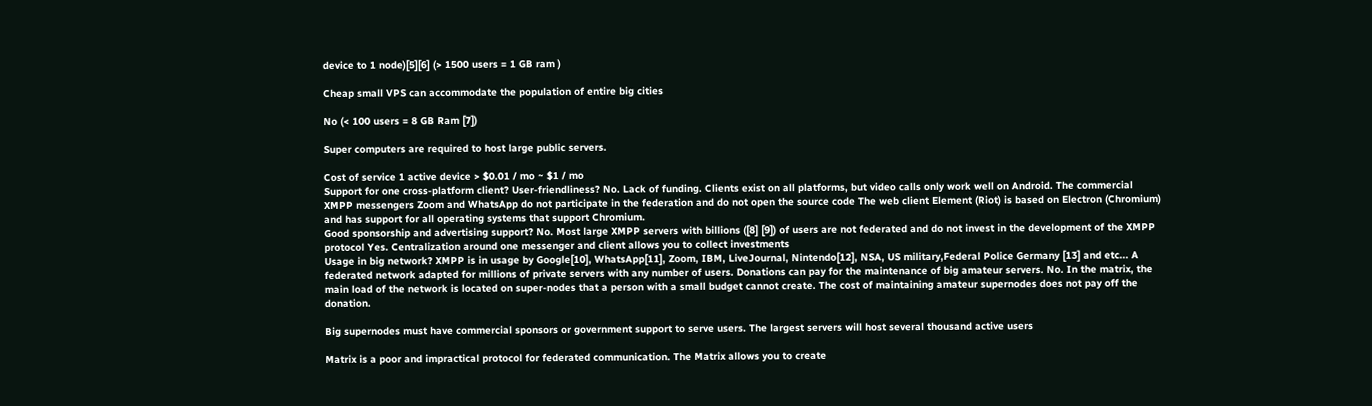device to 1 node)[5][6] (> 1500 users = 1 GB ram )

Cheap small VPS can accommodate the population of entire big cities

No (< 100 users = 8 GB Ram [7])

Super computers are required to host large public servers.

Cost of service 1 active device > $0.01 / mo ~ $1 / mo
Support for one cross-platform client? User-friendliness? No. Lack of funding. Clients exist on all platforms, but video calls only work well on Android. The commercial XMPP messengers Zoom and WhatsApp do not participate in the federation and do not open the source code The web client Element (Riot) is based on Electron (Chromium) and has support for all operating systems that support Chromium.
Good sponsorship and advertising support? No. Most large XMPP servers with billions ([8] [9]) of users are not federated and do not invest in the development of the XMPP protocol Yes. Centralization around one messenger and client allows you to collect investments
Usage in big network? XMPP is in usage by Google[10], WhatsApp[11], Zoom, IBM, LiveJournal, Nintendo[12], NSA, US military,Federal Police Germany [13] and etc... A federated network adapted for millions of private servers with any number of users. Donations can pay for the maintenance of big amateur servers. No. In the matrix, the main load of the network is located on super-nodes that a person with a small budget cannot create. The cost of maintaining amateur supernodes does not pay off the donation.

Big supernodes must have commercial sponsors or government support to serve users. The largest servers will host several thousand active users

Matrix is a poor and impractical protocol for federated communication. The Matrix allows you to create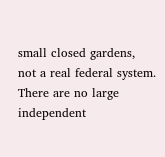small closed gardens, not a real federal system. There are no large independent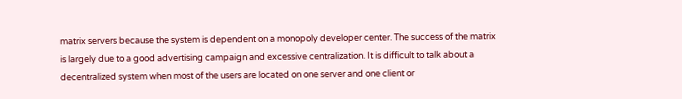matrix servers because the system is dependent on a monopoly developer center. The success of the matrix is largely due to a good advertising campaign and excessive centralization. It is difficult to talk about a decentralized system when most of the users are located on one server and one client or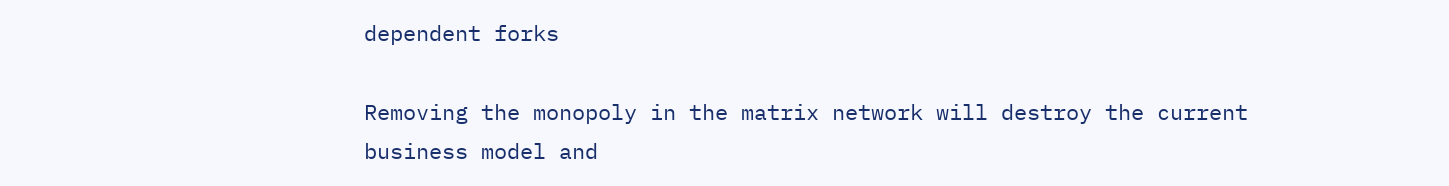dependent forks

Removing the monopoly in the matrix network will destroy the current business model and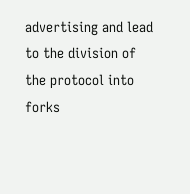advertising and lead to the division of the protocol into forks